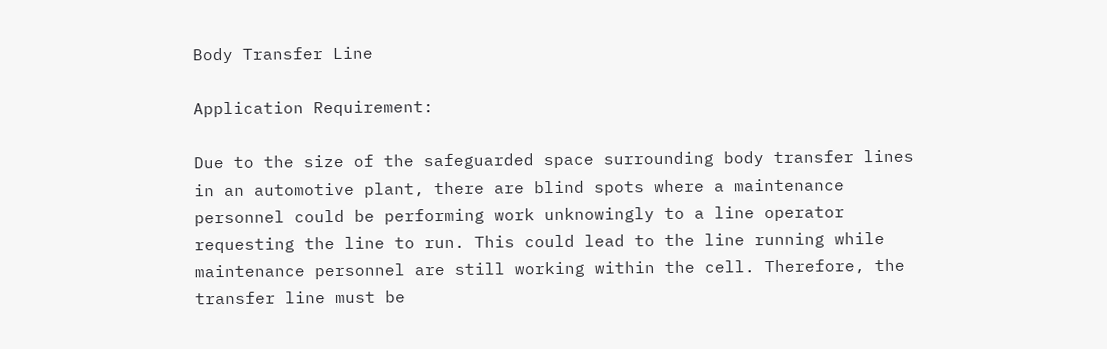Body Transfer Line

Application Requirement:

Due to the size of the safeguarded space surrounding body transfer lines in an automotive plant, there are blind spots where a maintenance personnel could be performing work unknowingly to a line operator requesting the line to run. This could lead to the line running while maintenance personnel are still working within the cell. Therefore, the transfer line must be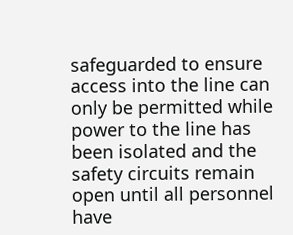safeguarded to ensure access into the line can only be permitted while power to the line has been isolated and the safety circuits remain open until all personnel have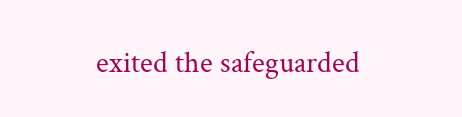exited the safeguarded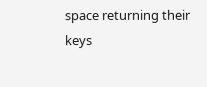space returning their keys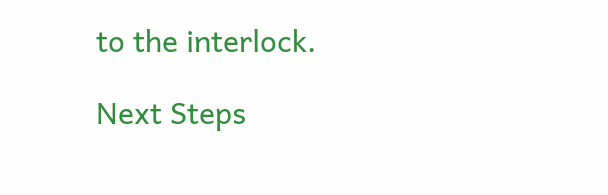to the interlock.

Next Steps